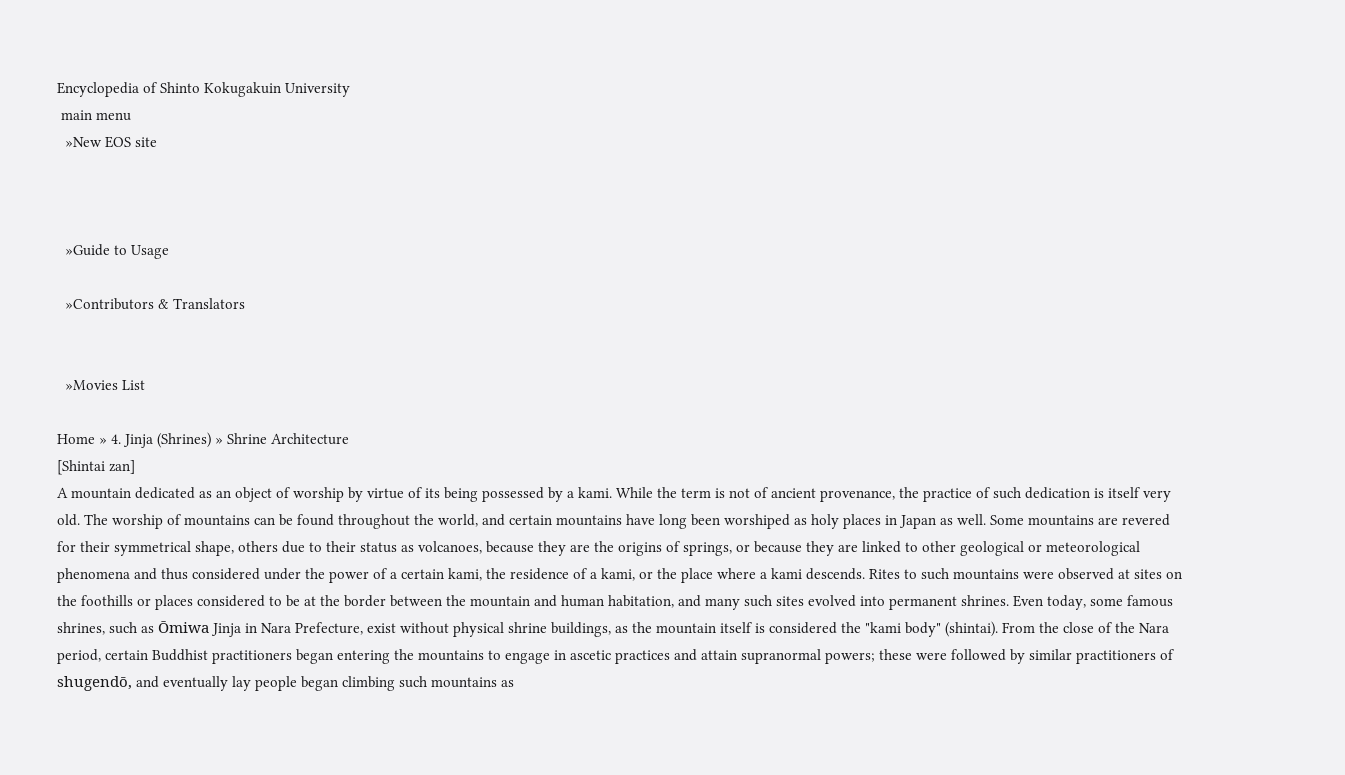Encyclopedia of Shinto Kokugakuin University
 main menu
  »New EOS site



  »Guide to Usage

  »Contributors & Translators


  »Movies List

Home » 4. Jinja (Shrines) » Shrine Architecture
[Shintai zan]
A mountain dedicated as an object of worship by virtue of its being possessed by a kami. While the term is not of ancient provenance, the practice of such dedication is itself very old. The worship of mountains can be found throughout the world, and certain mountains have long been worshiped as holy places in Japan as well. Some mountains are revered for their symmetrical shape, others due to their status as volcanoes, because they are the origins of springs, or because they are linked to other geological or meteorological phenomena and thus considered under the power of a certain kami, the residence of a kami, or the place where a kami descends. Rites to such mountains were observed at sites on the foothills or places considered to be at the border between the mountain and human habitation, and many such sites evolved into permanent shrines. Even today, some famous shrines, such as Ōmiwa Jinja in Nara Prefecture, exist without physical shrine buildings, as the mountain itself is considered the "kami body" (shintai). From the close of the Nara period, certain Buddhist practitioners began entering the mountains to engage in ascetic practices and attain supranormal powers; these were followed by similar practitioners of shugendō, and eventually lay people began climbing such mountains as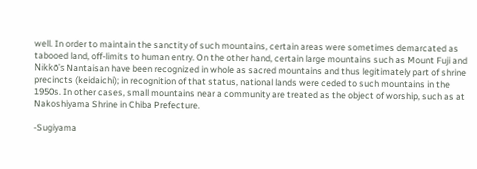well. In order to maintain the sanctity of such mountains, certain areas were sometimes demarcated as tabooed land, off-limits to human entry. On the other hand, certain large mountains such as Mount Fuji and Nikkō's Nantaisan have been recognized in whole as sacred mountains and thus legitimately part of shrine precincts (keidaichi); in recognition of that status, national lands were ceded to such mountains in the 1950s. In other cases, small mountains near a community are treated as the object of worship, such as at Nakoshiyama Shrine in Chiba Prefecture.

-Sugiyama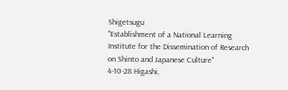Shigetsugu
"Establishment of a National Learning Institute for the Dissemination of Research on Shinto and Japanese Culture"
4-10-28 Higashi,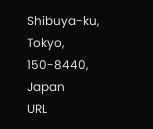Shibuya-ku, Tokyo, 150-8440, Japan
URL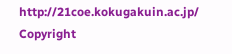http://21coe.kokugakuin.ac.jp/
Copyright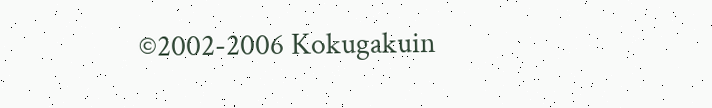©2002-2006 Kokugakuin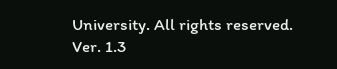University. All rights reserved.
Ver. 1.3